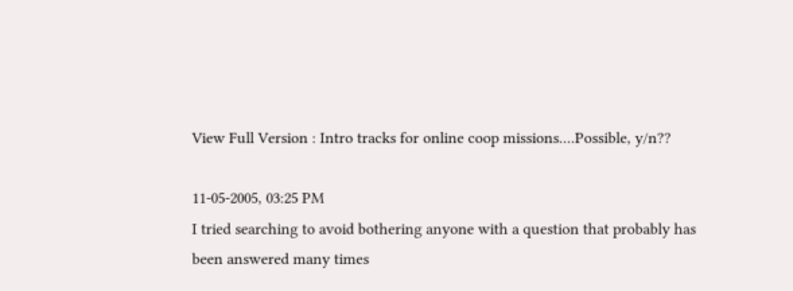View Full Version : Intro tracks for online coop missions....Possible, y/n??

11-05-2005, 03:25 PM
I tried searching to avoid bothering anyone with a question that probably has been answered many times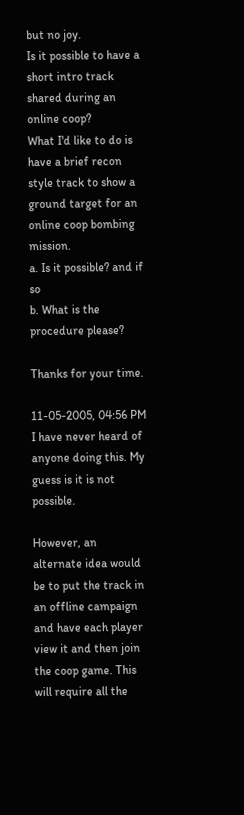but no joy.
Is it possible to have a short intro track shared during an online coop?
What I'd like to do is have a brief recon style track to show a ground target for an online coop bombing mission.
a. Is it possible? and if so
b. What is the procedure please?

Thanks for your time.

11-05-2005, 04:56 PM
I have never heard of anyone doing this. My guess is it is not possible.

However, an alternate idea would be to put the track in an offline campaign and have each player view it and then join the coop game. This will require all the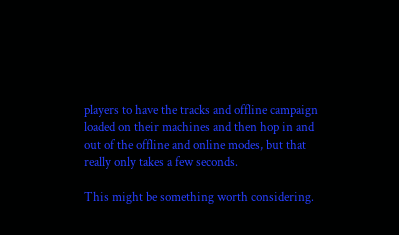players to have the tracks and offline campaign loaded on their machines and then hop in and out of the offline and online modes, but that really only takes a few seconds.

This might be something worth considering.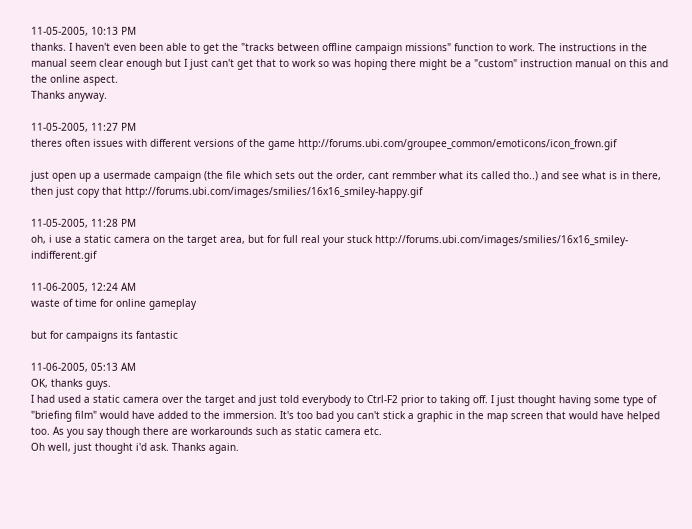11-05-2005, 10:13 PM
thanks. I haven't even been able to get the "tracks between offline campaign missions" function to work. The instructions in the manual seem clear enough but I just can't get that to work so was hoping there might be a "custom" instruction manual on this and the online aspect.
Thanks anyway.

11-05-2005, 11:27 PM
theres often issues with different versions of the game http://forums.ubi.com/groupee_common/emoticons/icon_frown.gif

just open up a usermade campaign (the file which sets out the order, cant remmber what its called tho..) and see what is in there, then just copy that http://forums.ubi.com/images/smilies/16x16_smiley-happy.gif

11-05-2005, 11:28 PM
oh, i use a static camera on the target area, but for full real your stuck http://forums.ubi.com/images/smilies/16x16_smiley-indifferent.gif

11-06-2005, 12:24 AM
waste of time for online gameplay

but for campaigns its fantastic

11-06-2005, 05:13 AM
OK, thanks guys.
I had used a static camera over the target and just told everybody to Ctrl-F2 prior to taking off. I just thought having some type of "briefing film" would have added to the immersion. It's too bad you can't stick a graphic in the map screen that would have helped too. As you say though there are workarounds such as static camera etc.
Oh well, just thought i'd ask. Thanks again.